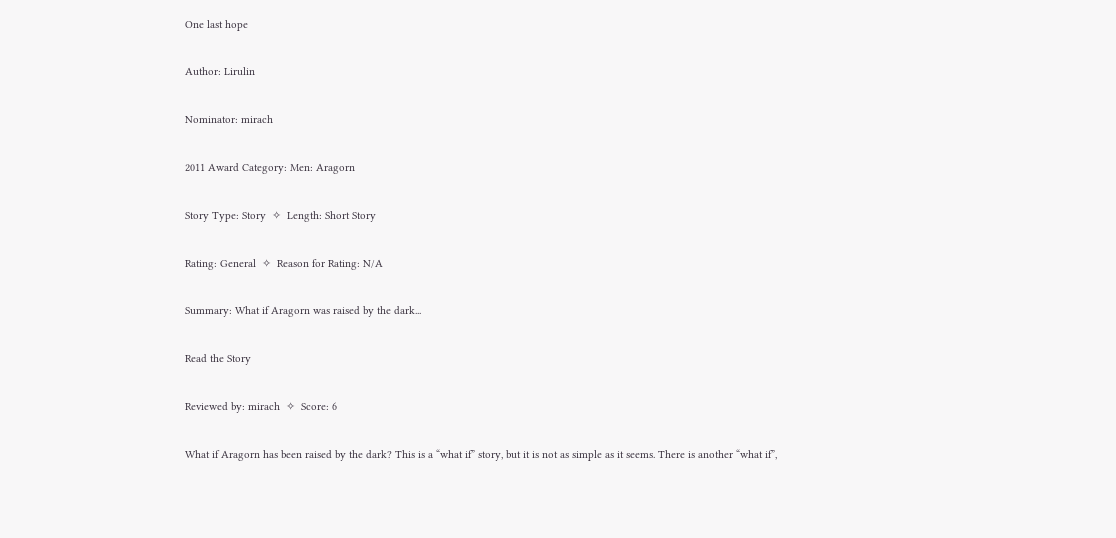One last hope

Author: Lirulin

Nominator: mirach

2011 Award Category: Men: Aragorn

Story Type: Story  ✧  Length: Short Story

Rating: General  ✧  Reason for Rating: N/A

Summary: What if Aragorn was raised by the dark...

Read the Story

Reviewed by: mirach  ✧  Score: 6

What if Aragorn has been raised by the dark? This is a “what if” story, but it is not as simple as it seems. There is another “what if”,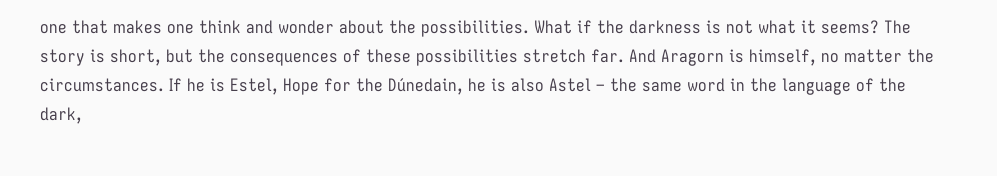one that makes one think and wonder about the possibilities. What if the darkness is not what it seems? The story is short, but the consequences of these possibilities stretch far. And Aragorn is himself, no matter the circumstances. If he is Estel, Hope for the Dúnedain, he is also Astel – the same word in the language of the dark,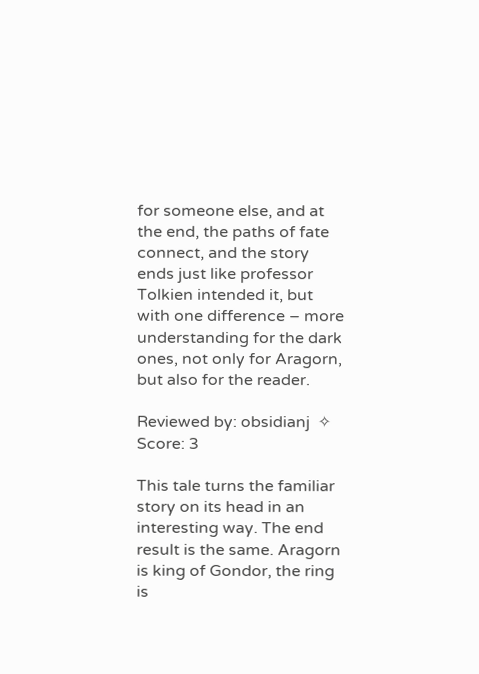for someone else, and at the end, the paths of fate connect, and the story ends just like professor Tolkien intended it, but with one difference – more understanding for the dark ones, not only for Aragorn, but also for the reader.

Reviewed by: obsidianj  ✧  Score: 3

This tale turns the familiar story on its head in an interesting way. The end result is the same. Aragorn is king of Gondor, the ring is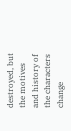destroyed, but the motives and history of the characters change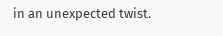in an unexpected twist.